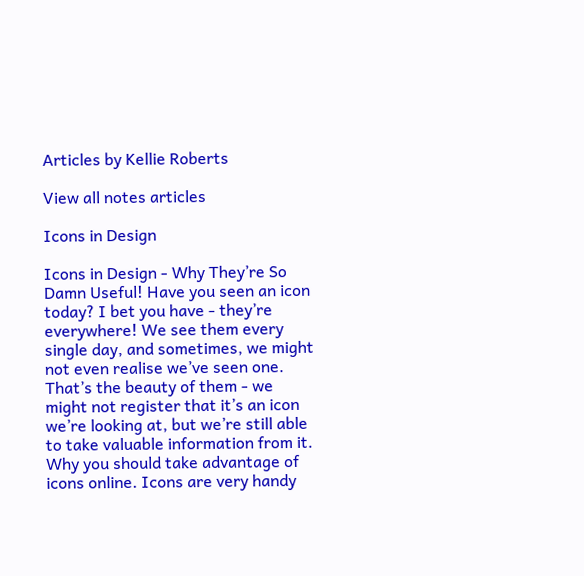Articles by Kellie Roberts

View all notes articles

Icons in Design

Icons in Design - Why They’re So Damn Useful! Have you seen an icon today? I bet you have - they’re everywhere! We see them every single day, and sometimes, we might not even realise we’ve seen one. That’s the beauty of them - we might not register that it’s an icon we’re looking at, but we’re still able to take valuable information from it. Why you should take advantage of icons online. Icons are very handy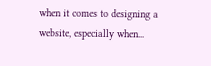when it comes to designing a website, especially when...